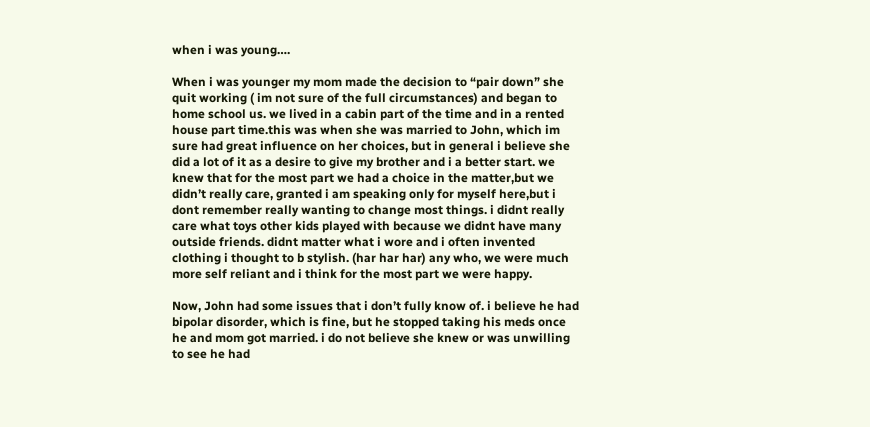when i was young….

When i was younger my mom made the decision to “pair down” she quit working ( im not sure of the full circumstances) and began to home school us. we lived in a cabin part of the time and in a rented house part time.this was when she was married to John, which im sure had great influence on her choices, but in general i believe she did a lot of it as a desire to give my brother and i a better start. we knew that for the most part we had a choice in the matter,but we didn’t really care, granted i am speaking only for myself here,but i dont remember really wanting to change most things. i didnt really care what toys other kids played with because we didnt have many outside friends. didnt matter what i wore and i often invented clothing i thought to b stylish. (har har har) any who, we were much more self reliant and i think for the most part we were happy.

Now, John had some issues that i don’t fully know of. i believe he had bipolar disorder, which is fine, but he stopped taking his meds once he and mom got married. i do not believe she knew or was unwilling to see he had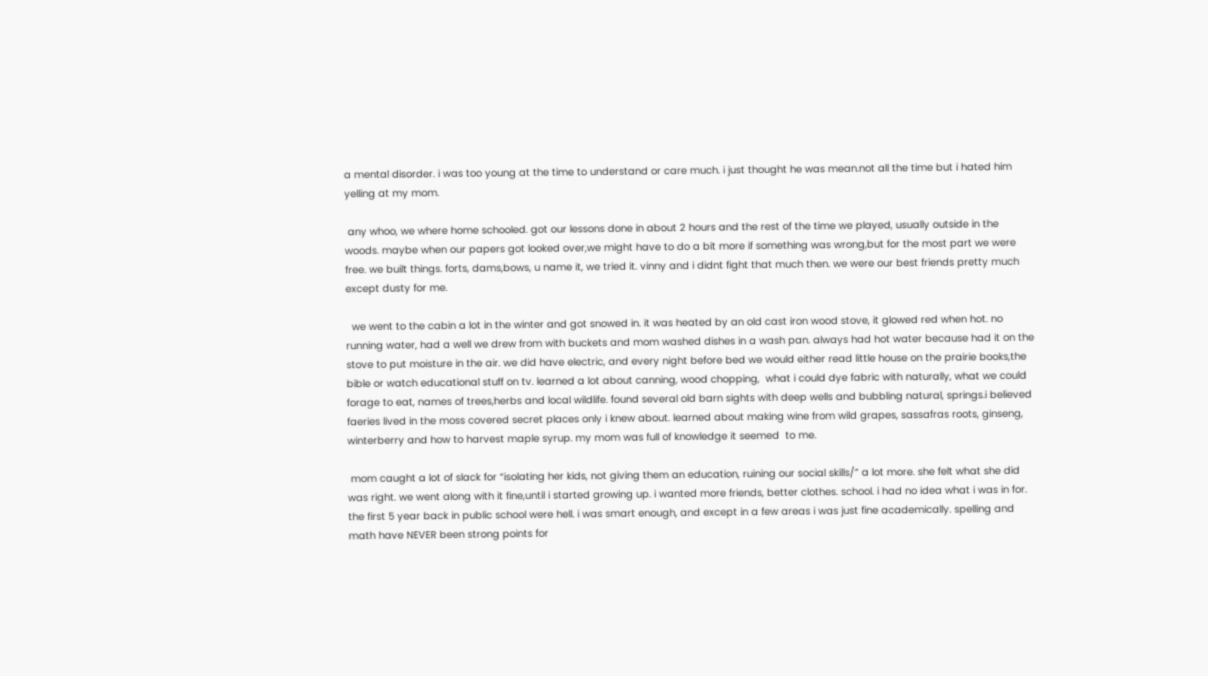a mental disorder. i was too young at the time to understand or care much. i just thought he was mean.not all the time but i hated him yelling at my mom.

 any whoo, we where home schooled. got our lessons done in about 2 hours and the rest of the time we played, usually outside in the woods. maybe when our papers got looked over,we might have to do a bit more if something was wrong,but for the most part we were free. we built things. forts, dams,bows, u name it, we tried it. vinny and i didnt fight that much then. we were our best friends pretty much except dusty for me.

  we went to the cabin a lot in the winter and got snowed in. it was heated by an old cast iron wood stove, it glowed red when hot. no running water, had a well we drew from with buckets and mom washed dishes in a wash pan. always had hot water because had it on the stove to put moisture in the air. we did have electric, and every night before bed we would either read little house on the prairie books,the bible or watch educational stuff on tv. learned a lot about canning, wood chopping,  what i could dye fabric with naturally, what we could forage to eat, names of trees,herbs and local wildlife. found several old barn sights with deep wells and bubbling natural, springs.i believed faeries lived in the moss covered secret places only i knew about. learned about making wine from wild grapes, sassafras roots, ginseng, winterberry and how to harvest maple syrup. my mom was full of knowledge it seemed  to me.

 mom caught a lot of slack for “isolating her kids, not giving them an education, ruining our social skills/” a lot more. she felt what she did was right. we went along with it fine,until i started growing up. i wanted more friends, better clothes. school. i had no idea what i was in for. the first 5 year back in public school were hell. i was smart enough, and except in a few areas i was just fine academically. spelling and math have NEVER been strong points for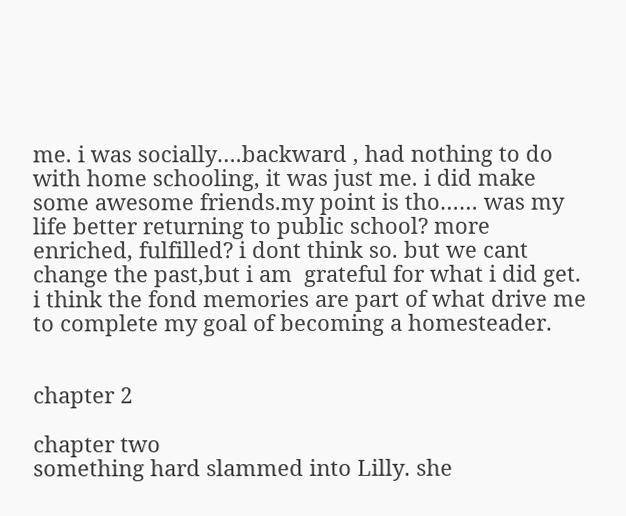me. i was socially….backward , had nothing to do with home schooling, it was just me. i did make some awesome friends.my point is tho…… was my life better returning to public school? more enriched, fulfilled? i dont think so. but we cant change the past,but i am  grateful for what i did get. i think the fond memories are part of what drive me to complete my goal of becoming a homesteader.


chapter 2

chapter two
something hard slammed into Lilly. she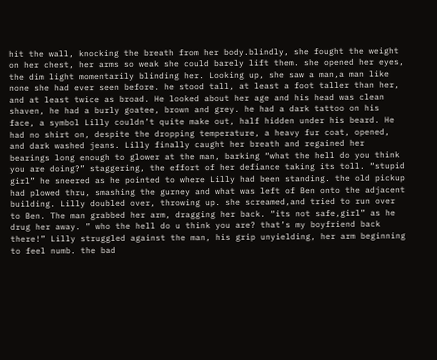hit the wall, knocking the breath from her body.blindly, she fought the weight on her chest, her arms so weak she could barely lift them. she opened her eyes, the dim light momentarily blinding her. Looking up, she saw a man,a man like none she had ever seen before. he stood tall, at least a foot taller than her, and at least twice as broad. He looked about her age and his head was clean shaven, he had a burly goatee, brown and grey. he had a dark tattoo on his face, a symbol Lilly couldn’t quite make out, half hidden under his beard. He had no shirt on, despite the dropping temperature, a heavy fur coat, opened, and dark washed jeans. Lilly finally caught her breath and regained her bearings long enough to glower at the man, barking “what the hell do you think you are doing?” staggering, the effort of her defiance taking its toll. “stupid girl” he sneered as he pointed to where Lilly had been standing. the old pickup had plowed thru, smashing the gurney and what was left of Ben onto the adjacent building. Lilly doubled over, throwing up. she screamed,and tried to run over to Ben. The man grabbed her arm, dragging her back. “its not safe,girl” as he drug her away. ” who the hell do u think you are? that’s my boyfriend back there!” Lilly struggled against the man, his grip unyielding, her arm beginning to feel numb. the bad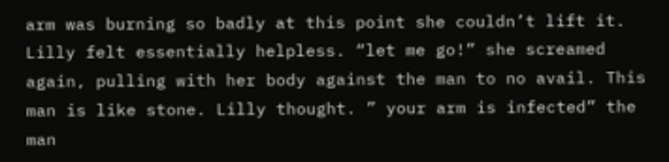arm was burning so badly at this point she couldn’t lift it. Lilly felt essentially helpless. “let me go!” she screamed again, pulling with her body against the man to no avail. This man is like stone. Lilly thought. ” your arm is infected” the man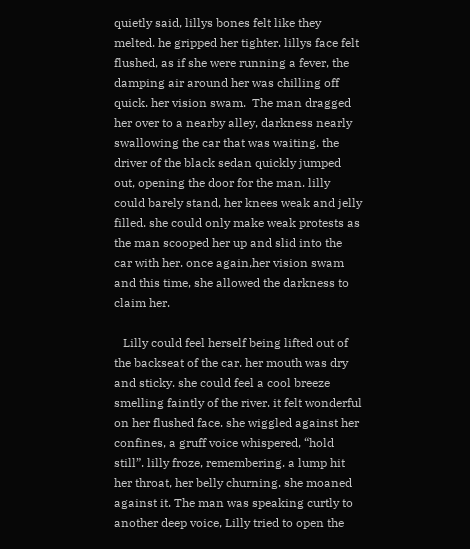quietly said, lillys bones felt like they melted. he gripped her tighter. lillys face felt flushed, as if she were running a fever, the damping air around her was chilling off quick. her vision swam.  The man dragged her over to a nearby alley, darkness nearly swallowing the car that was waiting. the driver of the black sedan quickly jumped out, opening the door for the man. lilly could barely stand, her knees weak and jelly filled. she could only make weak protests as the man scooped her up and slid into the car with her. once again,her vision swam and this time, she allowed the darkness to claim her.

   Lilly could feel herself being lifted out of the backseat of the car. her mouth was dry and sticky. she could feel a cool breeze smelling faintly of the river. it felt wonderful on her flushed face. she wiggled against her confines, a gruff voice whispered, “hold still”. lilly froze, remembering. a lump hit her throat, her belly churning. she moaned against it. The man was speaking curtly to another deep voice, Lilly tried to open the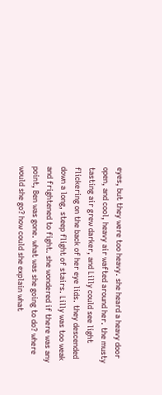eyes, but they were too heavy. she heard a heavy door open, and cool, heavy air wafted around her. the musty tasting air grew darker, and Lilly could see light flickering on the back of her eye lids. they descended down a long, steep flight of stairs. Lilly was too weak and frightened to fight. she wondered if there was any point, Ben was gone. what was she going to do? where would she go? how could she explain what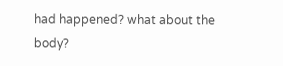had happened? what about the body?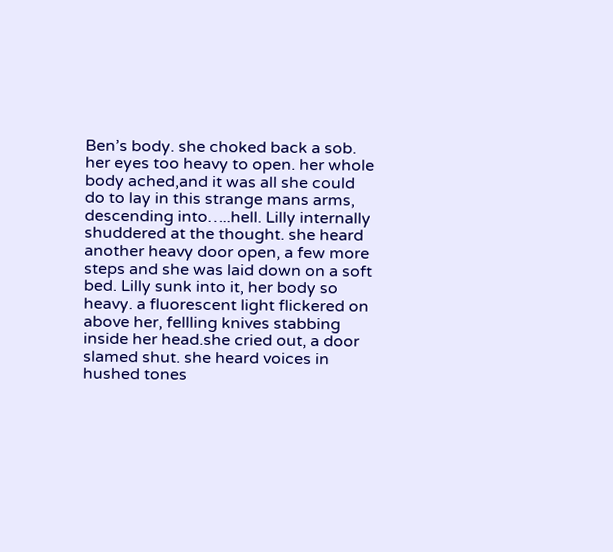Ben’s body. she choked back a sob. her eyes too heavy to open. her whole body ached,and it was all she could do to lay in this strange mans arms, descending into…..hell. Lilly internally shuddered at the thought. she heard another heavy door open, a few more steps and she was laid down on a soft bed. Lilly sunk into it, her body so heavy. a fluorescent light flickered on above her, fellling knives stabbing inside her head.she cried out, a door slamed shut. she heard voices in hushed tones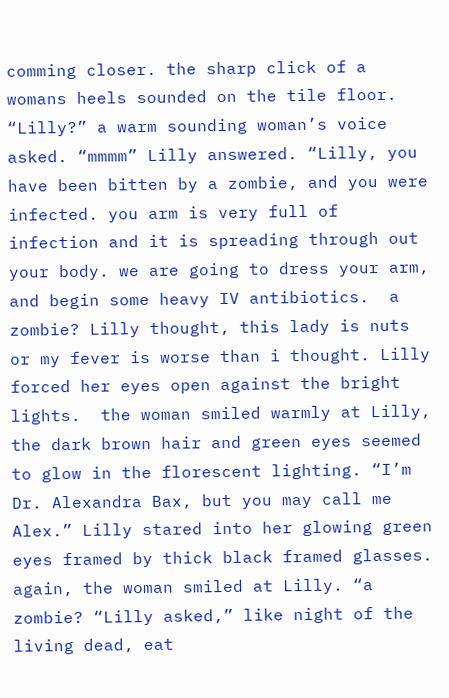comming closer. the sharp click of a womans heels sounded on the tile floor.
“Lilly?” a warm sounding woman’s voice asked. “mmmm” Lilly answered. “Lilly, you have been bitten by a zombie, and you were infected. you arm is very full of infection and it is spreading through out your body. we are going to dress your arm, and begin some heavy IV antibiotics.  a zombie? Lilly thought, this lady is nuts or my fever is worse than i thought. Lilly forced her eyes open against the bright  lights.  the woman smiled warmly at Lilly, the dark brown hair and green eyes seemed to glow in the florescent lighting. “I’m Dr. Alexandra Bax, but you may call me Alex.” Lilly stared into her glowing green eyes framed by thick black framed glasses. again, the woman smiled at Lilly. “a zombie? “Lilly asked,” like night of the living dead, eat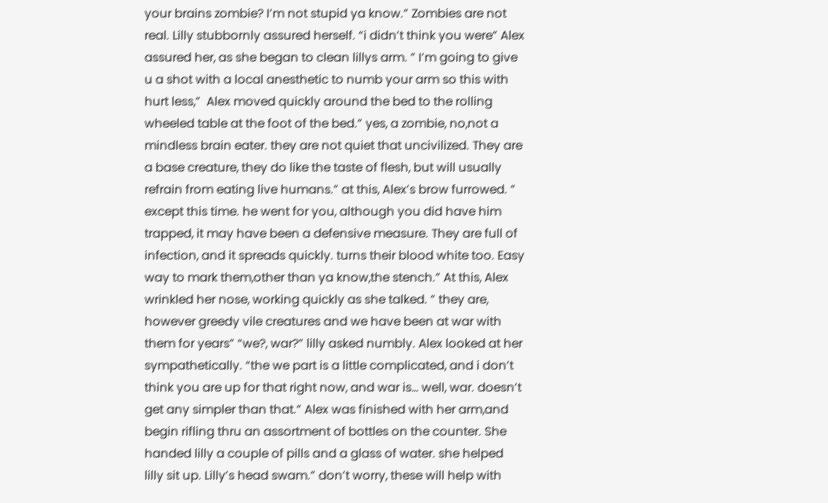your brains zombie? I’m not stupid ya know.” Zombies are not real. Lilly stubbornly assured herself. “i didn’t think you were” Alex assured her, as she began to clean lillys arm. ” I’m going to give u a shot with a local anesthetic to numb your arm so this with hurt less,”  Alex moved quickly around the bed to the rolling wheeled table at the foot of the bed.” yes, a zombie, no,not a mindless brain eater. they are not quiet that uncivilized. They are a base creature, they do like the taste of flesh, but will usually refrain from eating live humans.” at this, Alex’s brow furrowed. ” except this time. he went for you, although you did have him trapped, it may have been a defensive measure. They are full of infection, and it spreads quickly. turns their blood white too. Easy way to mark them,other than ya know,the stench.” At this, Alex wrinkled her nose, working quickly as she talked. ” they are, however greedy vile creatures and we have been at war with them for years” “we?, war?” lilly asked numbly. Alex looked at her sympathetically. “the we part is a little complicated, and i don’t think you are up for that right now, and war is… well, war. doesn’t get any simpler than that.” Alex was finished with her arm,and begin rifling thru an assortment of bottles on the counter. She handed lilly a couple of pills and a glass of water. she helped lilly sit up. Lilly’s head swam.” don’t worry, these will help with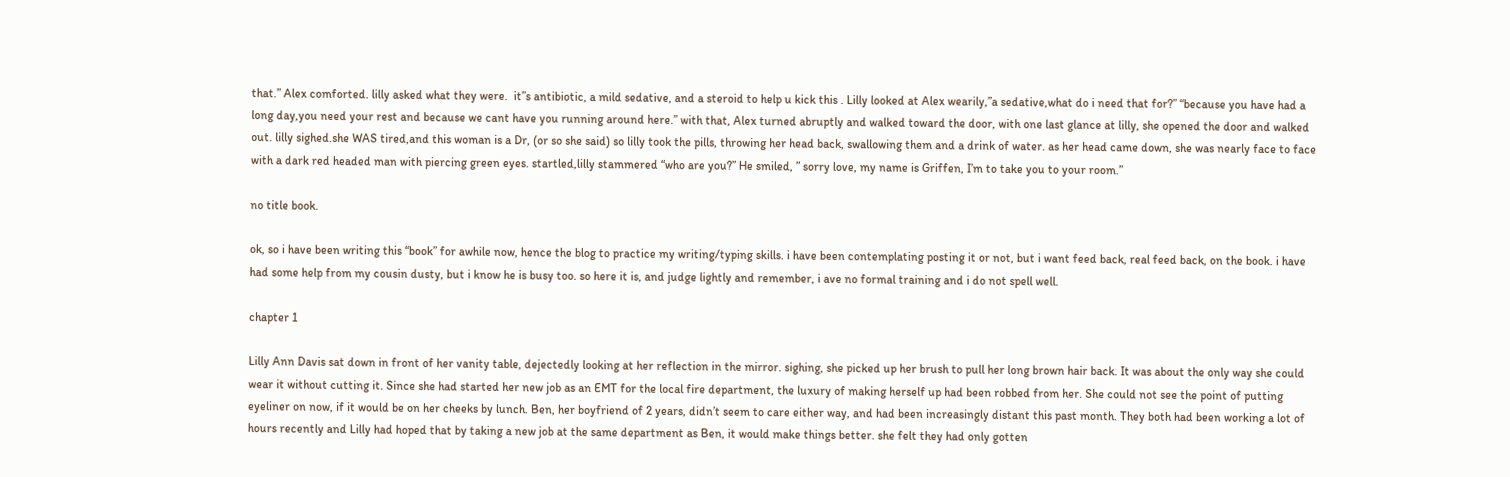that.” Alex comforted. lilly asked what they were.  it”s antibiotic, a mild sedative, and a steroid to help u kick this . Lilly looked at Alex wearily,”a sedative,what do i need that for?” “because you have had a long day,you need your rest and because we cant have you running around here.” with that, Alex turned abruptly and walked toward the door, with one last glance at lilly, she opened the door and walked out. lilly sighed.she WAS tired,and this woman is a Dr, (or so she said) so lilly took the pills, throwing her head back, swallowing them and a drink of water. as her head came down, she was nearly face to face with a dark red headed man with piercing green eyes. startled,lilly stammered “who are you?” He smiled, ” sorry love, my name is Griffen, I’m to take you to your room.”

no title book.

ok, so i have been writing this “book” for awhile now, hence the blog to practice my writing/typing skills. i have been contemplating posting it or not, but i want feed back, real feed back, on the book. i have had some help from my cousin dusty, but i know he is busy too. so here it is, and judge lightly and remember, i ave no formal training and i do not spell well.

chapter 1

Lilly Ann Davis sat down in front of her vanity table, dejectedly looking at her reflection in the mirror. sighing, she picked up her brush to pull her long brown hair back. It was about the only way she could wear it without cutting it. Since she had started her new job as an EMT for the local fire department, the luxury of making herself up had been robbed from her. She could not see the point of putting eyeliner on now, if it would be on her cheeks by lunch. Ben, her boyfriend of 2 years, didn’t seem to care either way, and had been increasingly distant this past month. They both had been working a lot of hours recently and Lilly had hoped that by taking a new job at the same department as Ben, it would make things better. she felt they had only gotten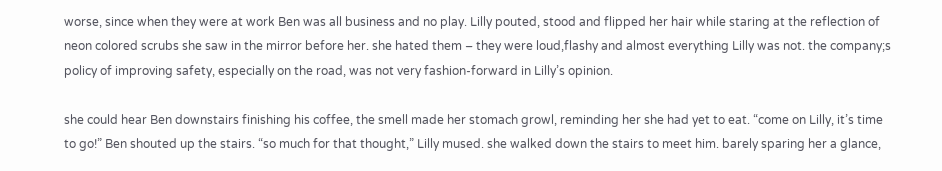worse, since when they were at work Ben was all business and no play. Lilly pouted, stood and flipped her hair while staring at the reflection of neon colored scrubs she saw in the mirror before her. she hated them – they were loud,flashy and almost everything Lilly was not. the company;s policy of improving safety, especially on the road, was not very fashion-forward in Lilly’s opinion.

she could hear Ben downstairs finishing his coffee, the smell made her stomach growl, reminding her she had yet to eat. “come on Lilly, it’s time to go!” Ben shouted up the stairs. “so much for that thought,” Lilly mused. she walked down the stairs to meet him. barely sparing her a glance,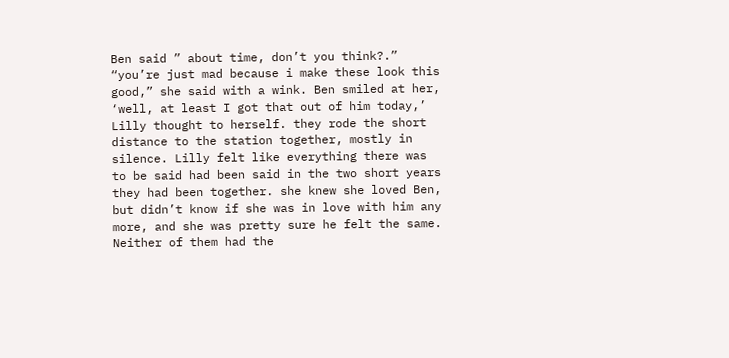Ben said ” about time, don’t you think?.” “you’re just mad because i make these look this good,” she said with a wink. Ben smiled at her, ‘well, at least I got that out of him today,’ Lilly thought to herself. they rode the short distance to the station together, mostly in silence. Lilly felt like everything there was to be said had been said in the two short years they had been together. she knew she loved Ben, but didn’t know if she was in love with him any more, and she was pretty sure he felt the same. Neither of them had the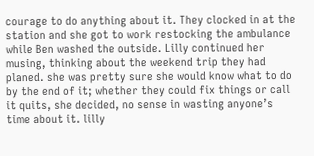courage to do anything about it. They clocked in at the station and she got to work restocking the ambulance while Ben washed the outside. Lilly continued her musing, thinking about the weekend trip they had planed. she was pretty sure she would know what to do by the end of it; whether they could fix things or call it quits, she decided, no sense in wasting anyone’s time about it. lilly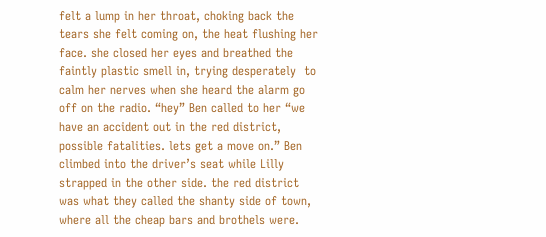felt a lump in her throat, choking back the tears she felt coming on, the heat flushing her face. she closed her eyes and breathed the faintly plastic smell in, trying desperately  to calm her nerves when she heard the alarm go off on the radio. “hey” Ben called to her “we have an accident out in the red district, possible fatalities. lets get a move on.” Ben climbed into the driver’s seat while Lilly strapped in the other side. the red district was what they called the shanty side of town, where all the cheap bars and brothels were.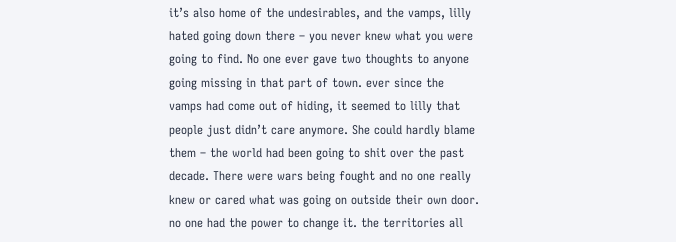it’s also home of the undesirables, and the vamps, lilly hated going down there – you never knew what you were going to find. No one ever gave two thoughts to anyone going missing in that part of town. ever since the vamps had come out of hiding, it seemed to lilly that people just didn’t care anymore. She could hardly blame them – the world had been going to shit over the past decade. There were wars being fought and no one really knew or cared what was going on outside their own door. no one had the power to change it. the territories all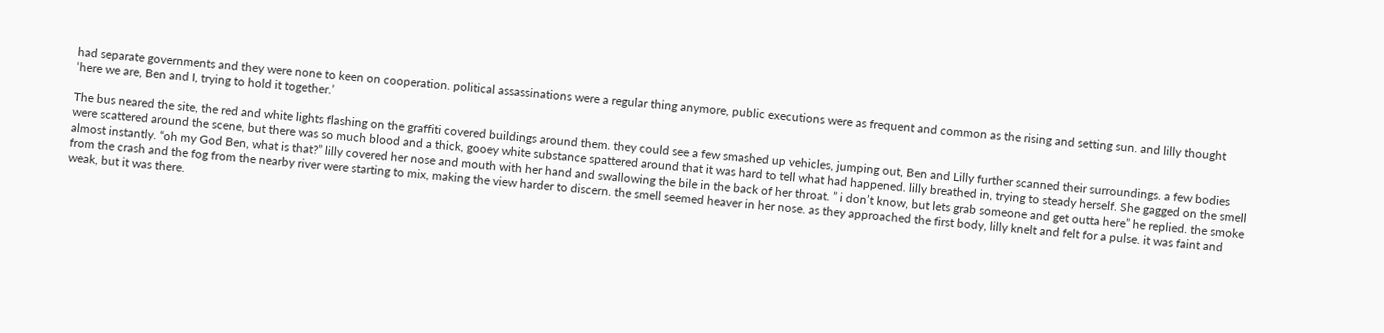had separate governments and they were none to keen on cooperation. political assassinations were a regular thing anymore, public executions were as frequent and common as the rising and setting sun. and lilly thought ‘here we are, Ben and I, trying to hold it together.’

The bus neared the site, the red and white lights flashing on the graffiti covered buildings around them. they could see a few smashed up vehicles, jumping out, Ben and Lilly further scanned their surroundings. a few bodies were scattered around the scene, but there was so much blood and a thick, gooey white substance spattered around that it was hard to tell what had happened. lilly breathed in, trying to steady herself. She gagged on the smell almost instantly. “oh my God Ben, what is that?” lilly covered her nose and mouth with her hand and swallowing the bile in the back of her throat. ” i don’t know, but lets grab someone and get outta here” he replied. the smoke from the crash and the fog from the nearby river were starting to mix, making the view harder to discern. the smell seemed heaver in her nose. as they approached the first body, lilly knelt and felt for a pulse. it was faint and weak, but it was there.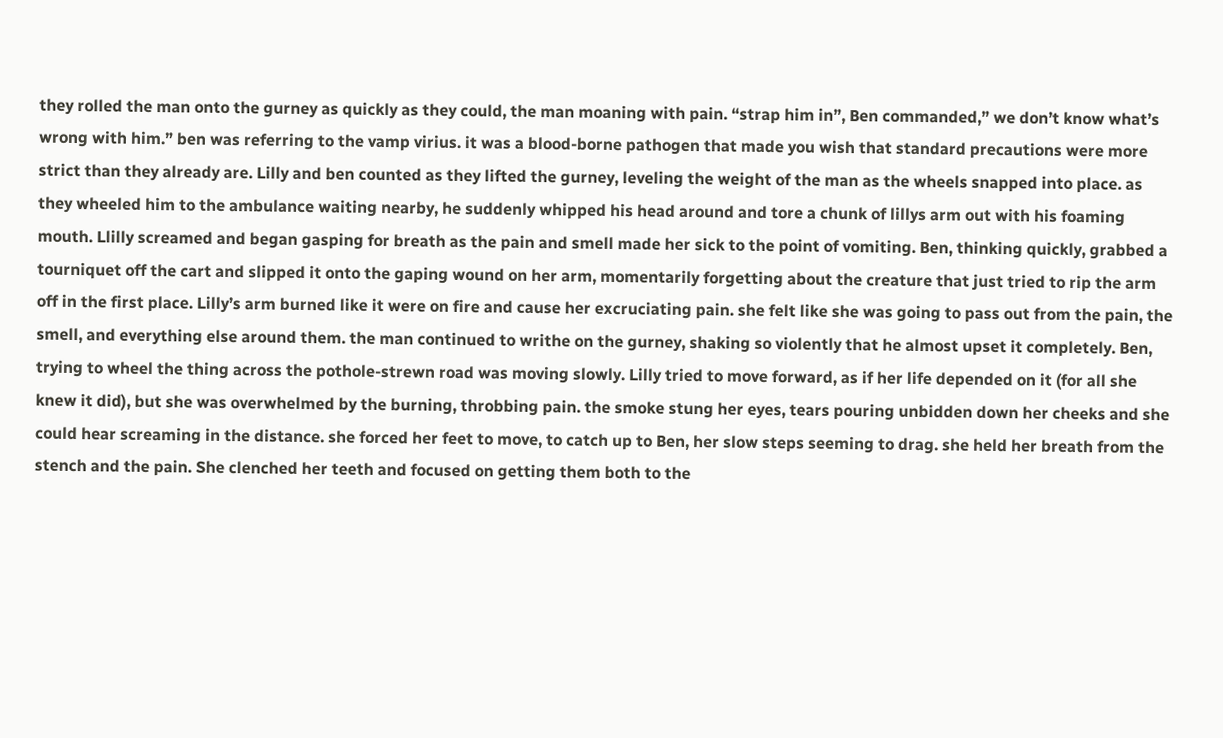they rolled the man onto the gurney as quickly as they could, the man moaning with pain. “strap him in”, Ben commanded,” we don’t know what’s wrong with him.” ben was referring to the vamp virius. it was a blood-borne pathogen that made you wish that standard precautions were more strict than they already are. Lilly and ben counted as they lifted the gurney, leveling the weight of the man as the wheels snapped into place. as they wheeled him to the ambulance waiting nearby, he suddenly whipped his head around and tore a chunk of lillys arm out with his foaming mouth. Llilly screamed and began gasping for breath as the pain and smell made her sick to the point of vomiting. Ben, thinking quickly, grabbed a tourniquet off the cart and slipped it onto the gaping wound on her arm, momentarily forgetting about the creature that just tried to rip the arm off in the first place. Lilly’s arm burned like it were on fire and cause her excruciating pain. she felt like she was going to pass out from the pain, the smell, and everything else around them. the man continued to writhe on the gurney, shaking so violently that he almost upset it completely. Ben, trying to wheel the thing across the pothole-strewn road was moving slowly. Lilly tried to move forward, as if her life depended on it (for all she knew it did), but she was overwhelmed by the burning, throbbing pain. the smoke stung her eyes, tears pouring unbidden down her cheeks and she could hear screaming in the distance. she forced her feet to move, to catch up to Ben, her slow steps seeming to drag. she held her breath from the stench and the pain. She clenched her teeth and focused on getting them both to the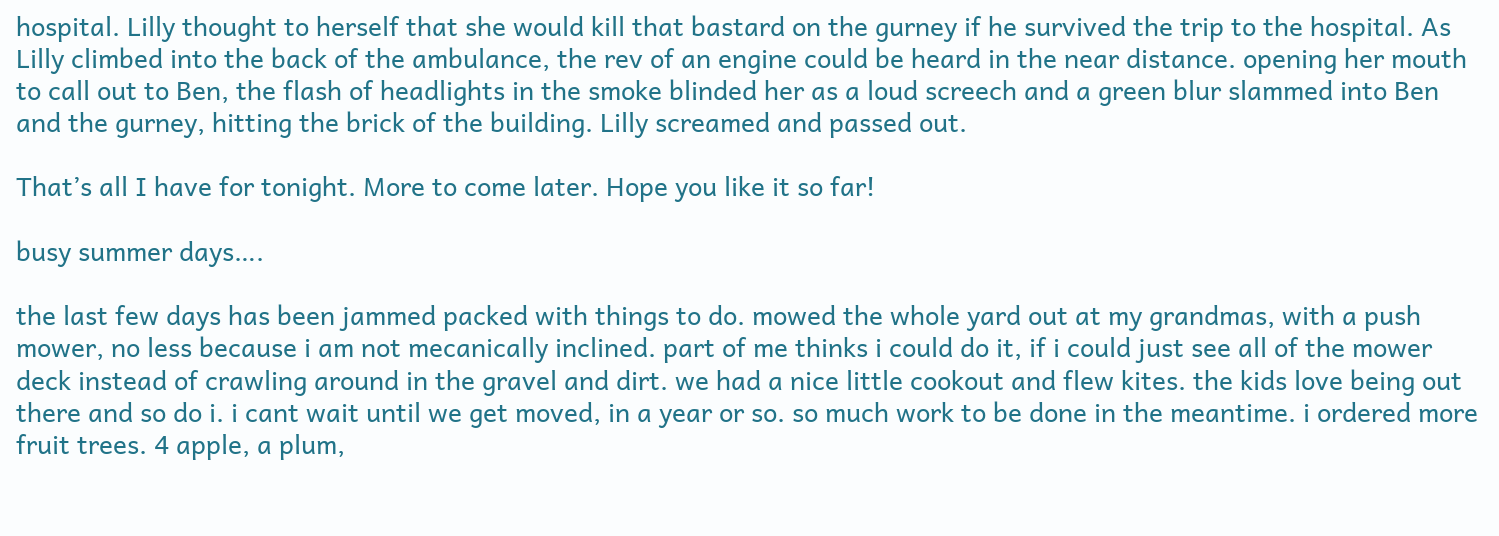hospital. Lilly thought to herself that she would kill that bastard on the gurney if he survived the trip to the hospital. As Lilly climbed into the back of the ambulance, the rev of an engine could be heard in the near distance. opening her mouth to call out to Ben, the flash of headlights in the smoke blinded her as a loud screech and a green blur slammed into Ben and the gurney, hitting the brick of the building. Lilly screamed and passed out.

That’s all I have for tonight. More to come later. Hope you like it so far!

busy summer days….

the last few days has been jammed packed with things to do. mowed the whole yard out at my grandmas, with a push mower, no less because i am not mecanically inclined. part of me thinks i could do it, if i could just see all of the mower deck instead of crawling around in the gravel and dirt. we had a nice little cookout and flew kites. the kids love being out there and so do i. i cant wait until we get moved, in a year or so. so much work to be done in the meantime. i ordered more fruit trees. 4 apple, a plum,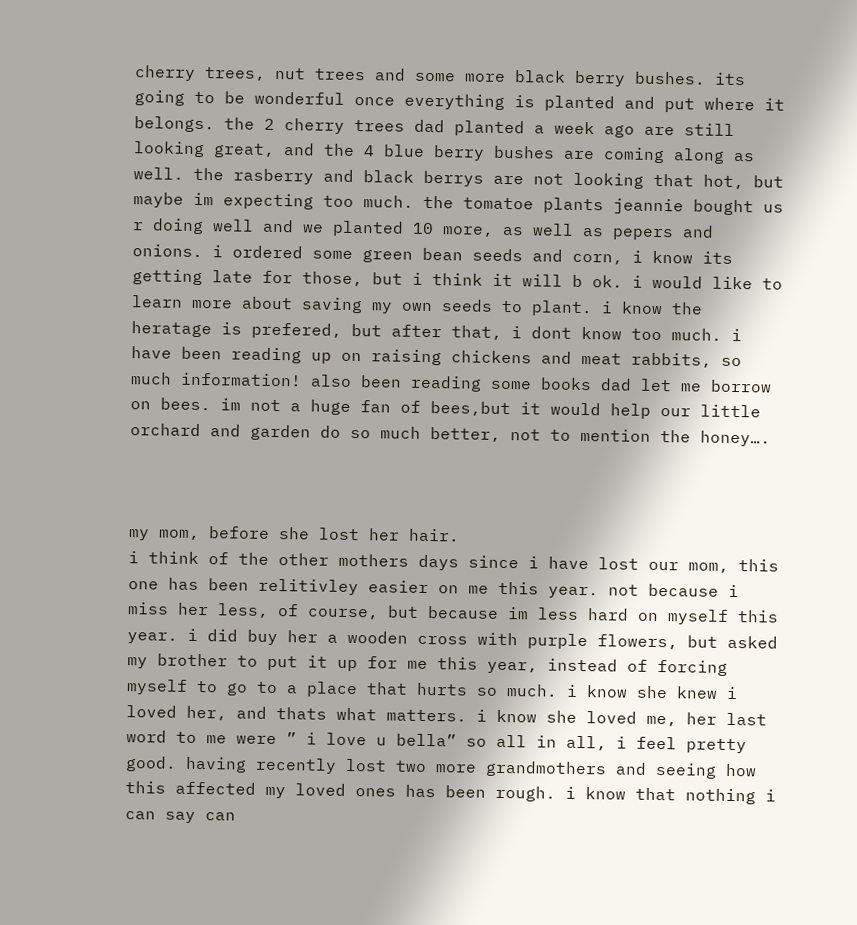cherry trees, nut trees and some more black berry bushes. its going to be wonderful once everything is planted and put where it belongs. the 2 cherry trees dad planted a week ago are still looking great, and the 4 blue berry bushes are coming along as well. the rasberry and black berrys are not looking that hot, but maybe im expecting too much. the tomatoe plants jeannie bought us r doing well and we planted 10 more, as well as pepers and onions. i ordered some green bean seeds and corn, i know its getting late for those, but i think it will b ok. i would like to learn more about saving my own seeds to plant. i know the heratage is prefered, but after that, i dont know too much. i have been reading up on raising chickens and meat rabbits, so much information! also been reading some books dad let me borrow on bees. im not a huge fan of bees,but it would help our little orchard and garden do so much better, not to mention the honey….



my mom, before she lost her hair.
i think of the other mothers days since i have lost our mom, this one has been relitivley easier on me this year. not because i miss her less, of course, but because im less hard on myself this year. i did buy her a wooden cross with purple flowers, but asked my brother to put it up for me this year, instead of forcing myself to go to a place that hurts so much. i know she knew i loved her, and thats what matters. i know she loved me, her last word to me were ” i love u bella” so all in all, i feel pretty good. having recently lost two more grandmothers and seeing how this affected my loved ones has been rough. i know that nothing i can say can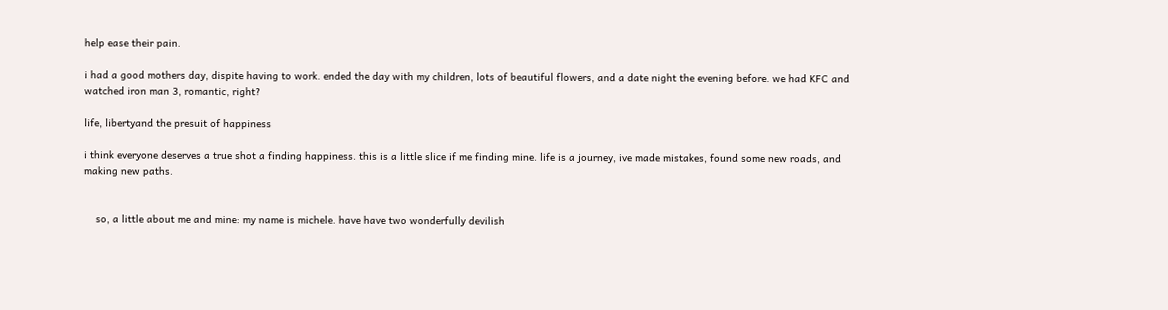help ease their pain.

i had a good mothers day, dispite having to work. ended the day with my children, lots of beautiful flowers, and a date night the evening before. we had KFC and watched iron man 3, romantic, right?

life, libertyand the presuit of happiness

i think everyone deserves a true shot a finding happiness. this is a little slice if me finding mine. life is a journey, ive made mistakes, found some new roads, and making new paths.


    so, a little about me and mine: my name is michele. have have two wonderfully devilish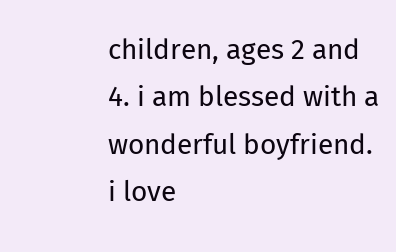children, ages 2 and 4. i am blessed with a wonderful boyfriend. i love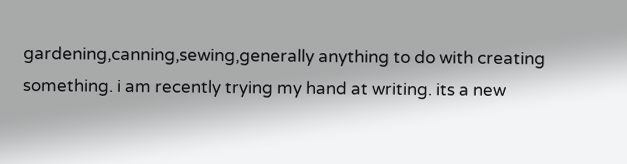gardening,canning,sewing,generally anything to do with creating something. i am recently trying my hand at writing. its a new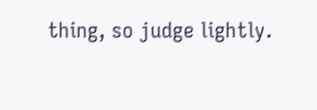thing, so judge lightly.